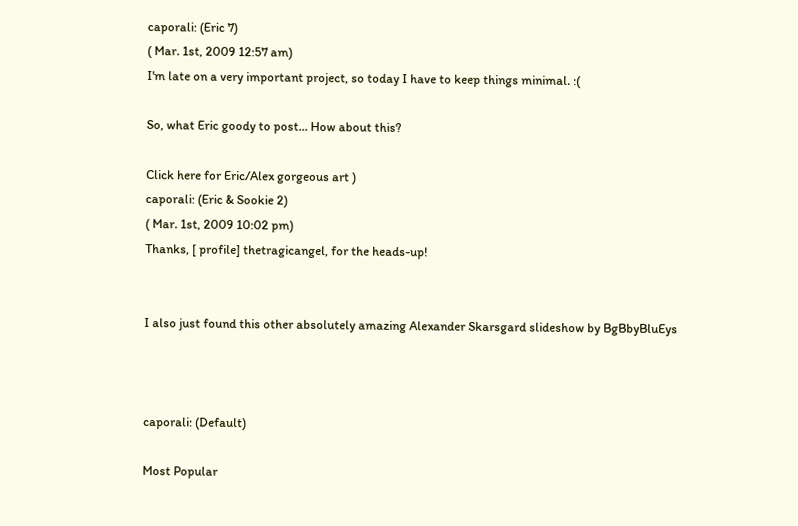caporali: (Eric 7)
( Mar. 1st, 2009 12:57 am)
I'm late on a very important project, so today I have to keep things minimal. :(

So, what Eric goody to post... How about this?

Click here for Eric/Alex gorgeous art )
caporali: (Eric & Sookie 2)
( Mar. 1st, 2009 10:02 pm)
Thanks, [ profile] thetragicangel, for the heads-up!


I also just found this other absolutely amazing Alexander Skarsgard slideshow by BgBbyBluEys



caporali: (Default)

Most Popular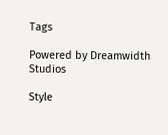Tags

Powered by Dreamwidth Studios

Style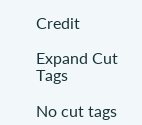Credit

Expand Cut Tags

No cut tags